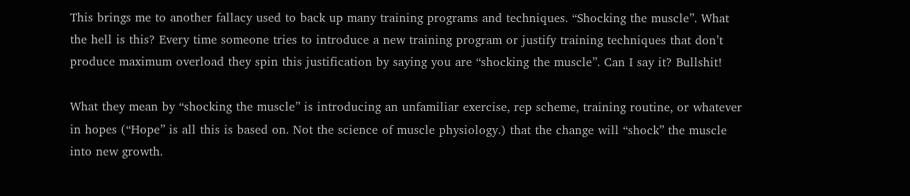This brings me to another fallacy used to back up many training programs and techniques. “Shocking the muscle”. What the hell is this? Every time someone tries to introduce a new training program or justify training techniques that don’t produce maximum overload they spin this justification by saying you are “shocking the muscle”. Can I say it? Bullshit!

What they mean by “shocking the muscle” is introducing an unfamiliar exercise, rep scheme, training routine, or whatever in hopes (“Hope” is all this is based on. Not the science of muscle physiology.) that the change will “shock” the muscle into new growth.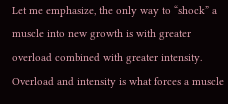Let me emphasize, the only way to “shock” a muscle into new growth is with greater overload combined with greater intensity. Overload and intensity is what forces a muscle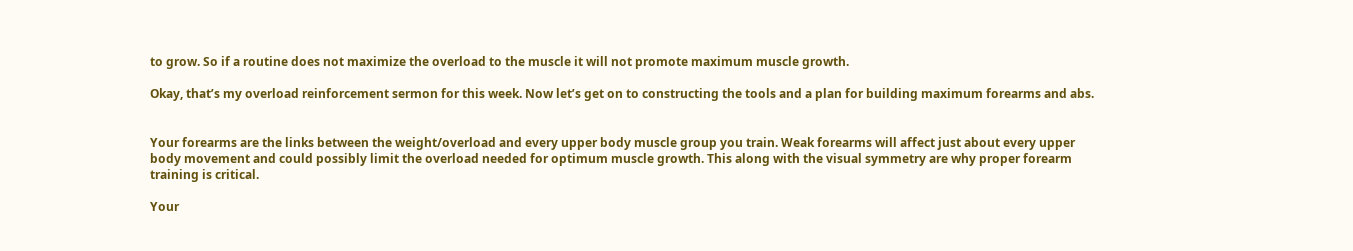to grow. So if a routine does not maximize the overload to the muscle it will not promote maximum muscle growth.

Okay, that’s my overload reinforcement sermon for this week. Now let’s get on to constructing the tools and a plan for building maximum forearms and abs.


Your forearms are the links between the weight/overload and every upper body muscle group you train. Weak forearms will affect just about every upper body movement and could possibly limit the overload needed for optimum muscle growth. This along with the visual symmetry are why proper forearm training is critical.

Your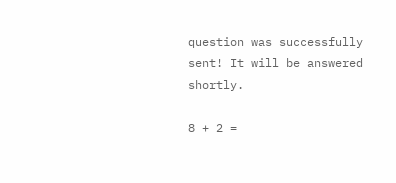question was successfully sent! It will be answered shortly.

8 + 2 =